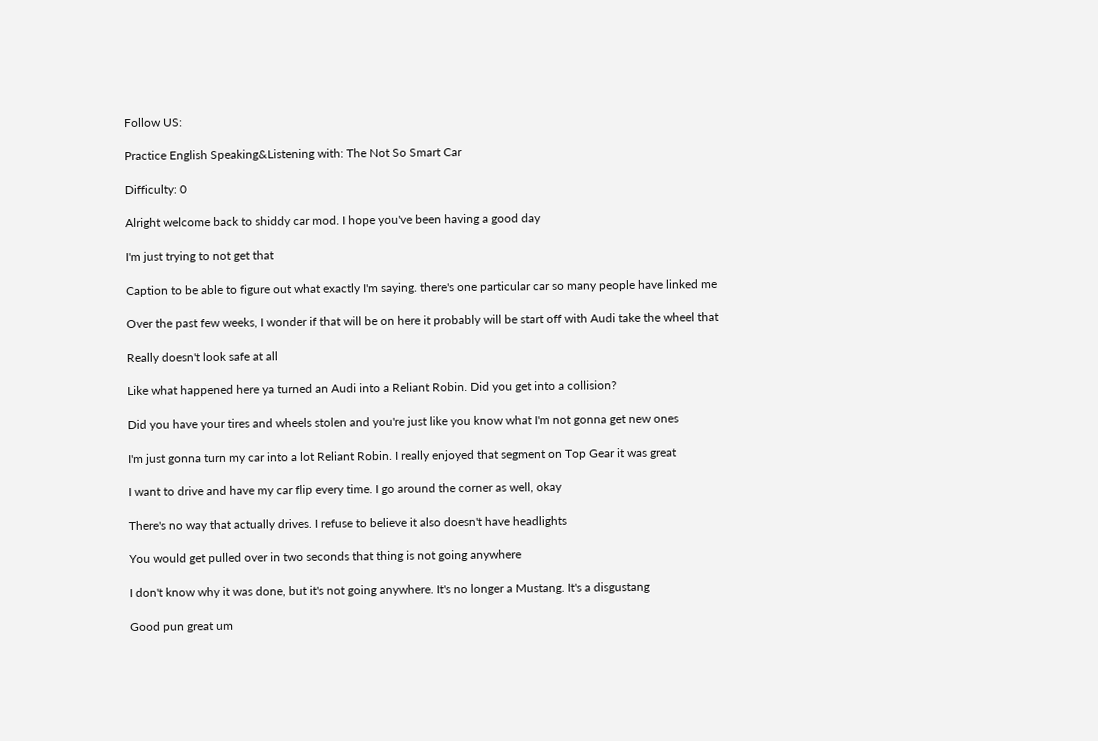Follow US:

Practice English Speaking&Listening with: The Not So Smart Car

Difficulty: 0

Alright welcome back to shiddy car mod. I hope you've been having a good day

I'm just trying to not get that

Caption to be able to figure out what exactly I'm saying. there's one particular car so many people have linked me

Over the past few weeks, I wonder if that will be on here it probably will be start off with Audi take the wheel that

Really doesn't look safe at all

Like what happened here ya turned an Audi into a Reliant Robin. Did you get into a collision?

Did you have your tires and wheels stolen and you're just like you know what I'm not gonna get new ones

I'm just gonna turn my car into a lot Reliant Robin. I really enjoyed that segment on Top Gear it was great

I want to drive and have my car flip every time. I go around the corner as well, okay

There's no way that actually drives. I refuse to believe it also doesn't have headlights

You would get pulled over in two seconds that thing is not going anywhere

I don't know why it was done, but it's not going anywhere. It's no longer a Mustang. It's a disgustang

Good pun great um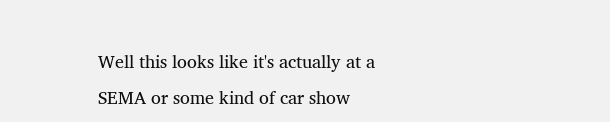Well this looks like it's actually at a SEMA or some kind of car show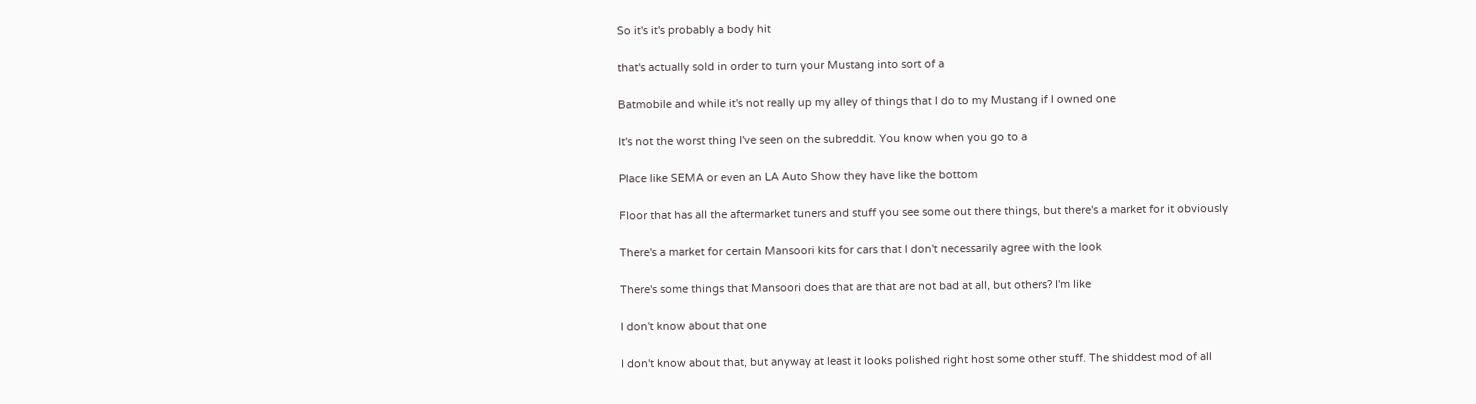So it's it's probably a body hit

that's actually sold in order to turn your Mustang into sort of a

Batmobile and while it's not really up my alley of things that I do to my Mustang if I owned one

It's not the worst thing I've seen on the subreddit. You know when you go to a

Place like SEMA or even an LA Auto Show they have like the bottom

Floor that has all the aftermarket tuners and stuff you see some out there things, but there's a market for it obviously

There's a market for certain Mansoori kits for cars that I don't necessarily agree with the look

There's some things that Mansoori does that are that are not bad at all, but others? I'm like

I don't know about that one

I don't know about that, but anyway at least it looks polished right host some other stuff. The shiddest mod of all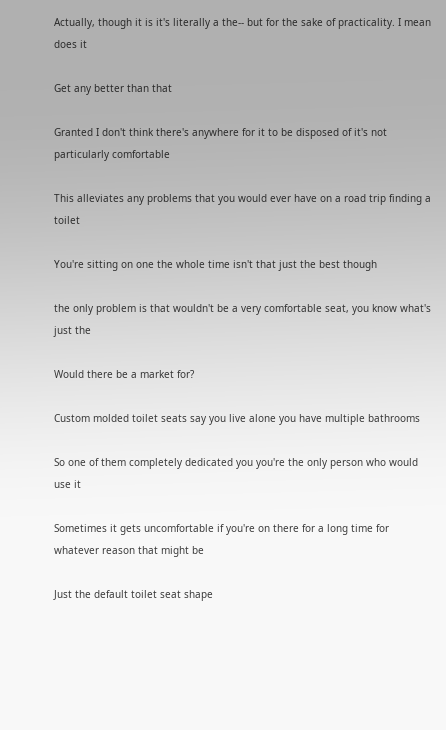Actually, though it is it's literally a the-- but for the sake of practicality. I mean does it

Get any better than that

Granted I don't think there's anywhere for it to be disposed of it's not particularly comfortable

This alleviates any problems that you would ever have on a road trip finding a toilet

You're sitting on one the whole time isn't that just the best though

the only problem is that wouldn't be a very comfortable seat, you know what's just the

Would there be a market for?

Custom molded toilet seats say you live alone you have multiple bathrooms

So one of them completely dedicated you you're the only person who would use it

Sometimes it gets uncomfortable if you're on there for a long time for whatever reason that might be

Just the default toilet seat shape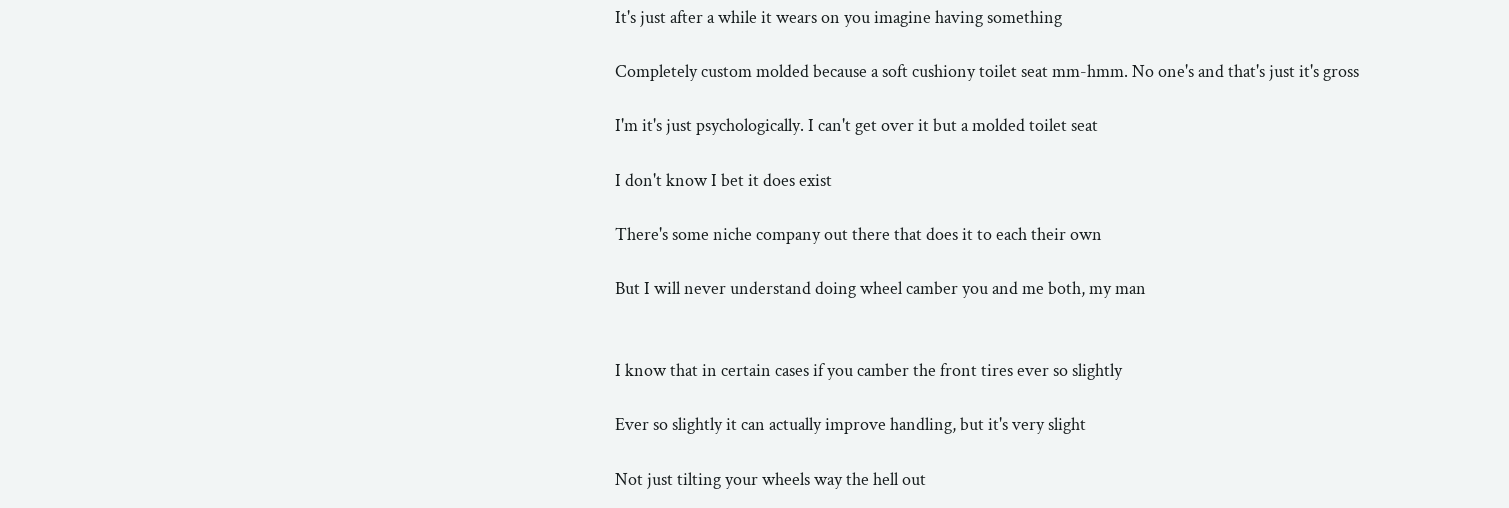It's just after a while it wears on you imagine having something

Completely custom molded because a soft cushiony toilet seat mm-hmm. No one's and that's just it's gross

I'm it's just psychologically. I can't get over it but a molded toilet seat

I don't know I bet it does exist

There's some niche company out there that does it to each their own

But I will never understand doing wheel camber you and me both, my man


I know that in certain cases if you camber the front tires ever so slightly

Ever so slightly it can actually improve handling, but it's very slight

Not just tilting your wheels way the hell out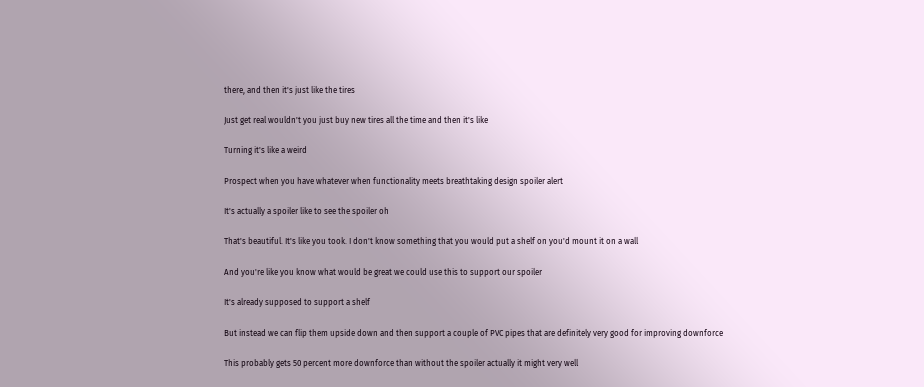there, and then it's just like the tires

Just get real wouldn't you just buy new tires all the time and then it's like

Turning it's like a weird

Prospect when you have whatever when functionality meets breathtaking design spoiler alert

It's actually a spoiler like to see the spoiler oh

That's beautiful. It's like you took. I don't know something that you would put a shelf on you'd mount it on a wall

And you're like you know what would be great we could use this to support our spoiler

It's already supposed to support a shelf

But instead we can flip them upside down and then support a couple of PVC pipes that are definitely very good for improving downforce

This probably gets 50 percent more downforce than without the spoiler actually it might very well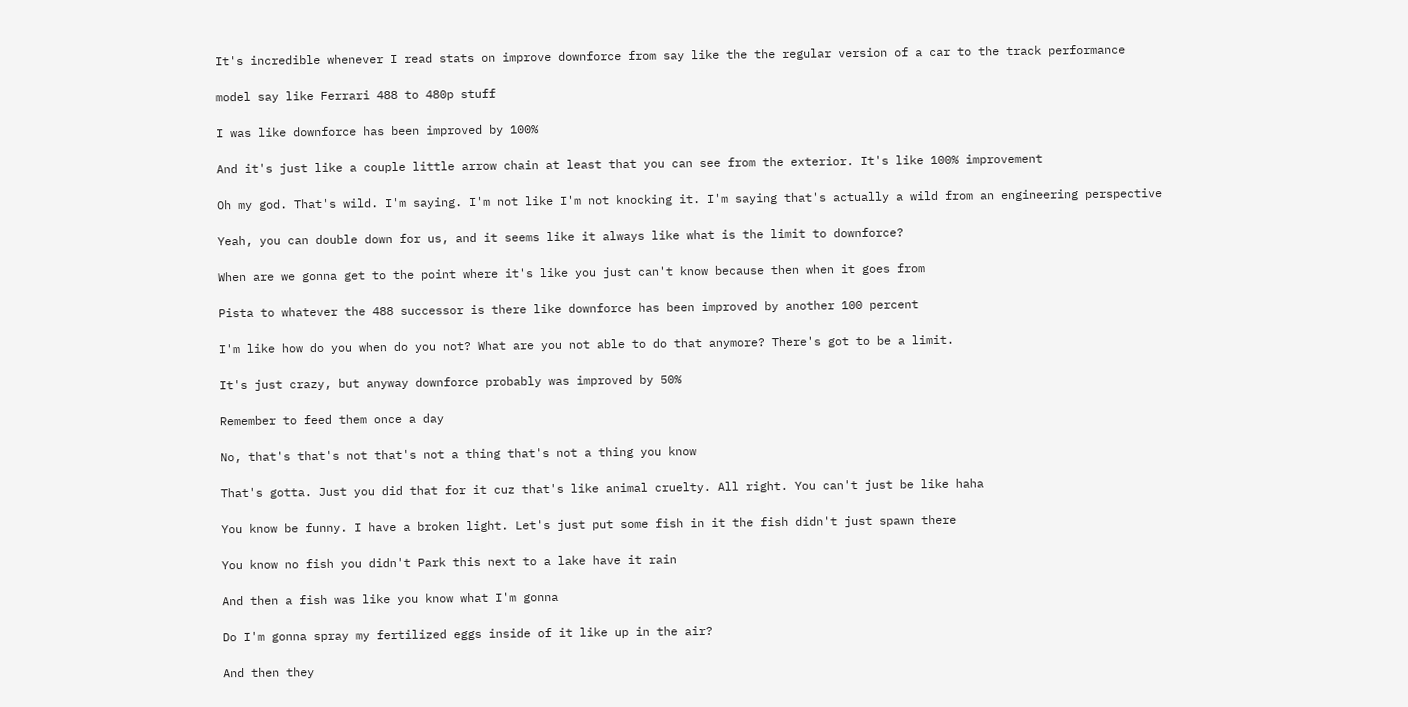It's incredible whenever I read stats on improve downforce from say like the the regular version of a car to the track performance

model say like Ferrari 488 to 480p stuff

I was like downforce has been improved by 100%

And it's just like a couple little arrow chain at least that you can see from the exterior. It's like 100% improvement

Oh my god. That's wild. I'm saying. I'm not like I'm not knocking it. I'm saying that's actually a wild from an engineering perspective

Yeah, you can double down for us, and it seems like it always like what is the limit to downforce?

When are we gonna get to the point where it's like you just can't know because then when it goes from

Pista to whatever the 488 successor is there like downforce has been improved by another 100 percent

I'm like how do you when do you not? What are you not able to do that anymore? There's got to be a limit.

It's just crazy, but anyway downforce probably was improved by 50%

Remember to feed them once a day

No, that's that's not that's not a thing that's not a thing you know

That's gotta. Just you did that for it cuz that's like animal cruelty. All right. You can't just be like haha

You know be funny. I have a broken light. Let's just put some fish in it the fish didn't just spawn there

You know no fish you didn't Park this next to a lake have it rain

And then a fish was like you know what I'm gonna

Do I'm gonna spray my fertilized eggs inside of it like up in the air?

And then they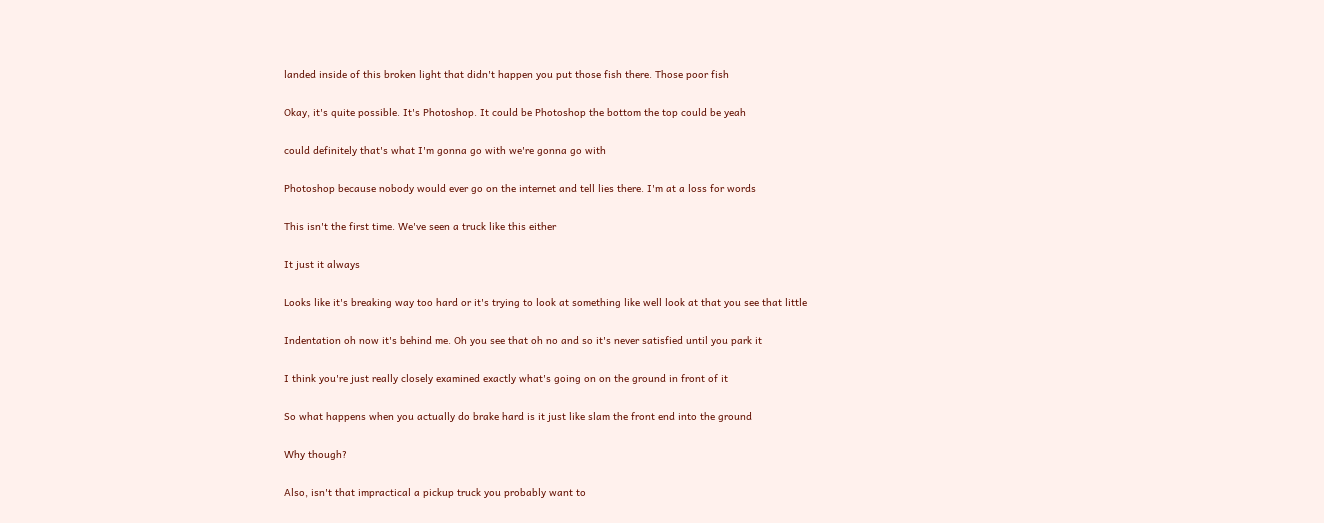landed inside of this broken light that didn't happen you put those fish there. Those poor fish

Okay, it's quite possible. It's Photoshop. It could be Photoshop the bottom the top could be yeah

could definitely that's what I'm gonna go with we're gonna go with

Photoshop because nobody would ever go on the internet and tell lies there. I'm at a loss for words

This isn't the first time. We've seen a truck like this either

It just it always

Looks like it's breaking way too hard or it's trying to look at something like well look at that you see that little

Indentation oh now it's behind me. Oh you see that oh no and so it's never satisfied until you park it

I think you're just really closely examined exactly what's going on on the ground in front of it

So what happens when you actually do brake hard is it just like slam the front end into the ground

Why though?

Also, isn't that impractical a pickup truck you probably want to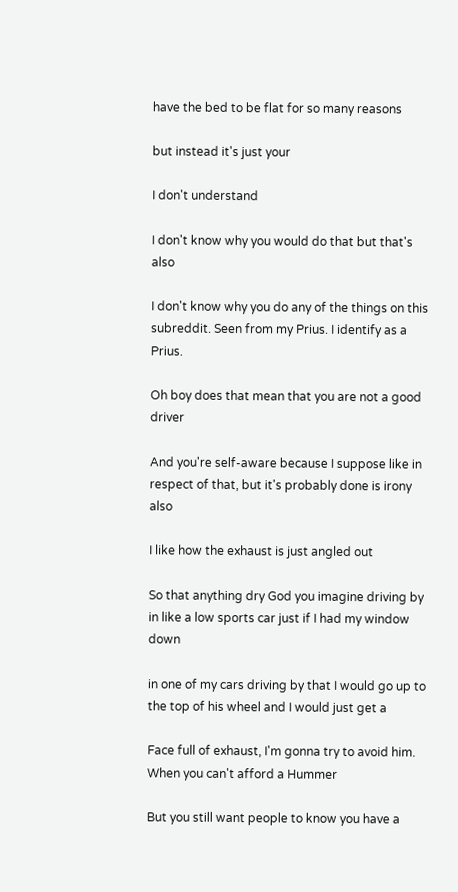have the bed to be flat for so many reasons

but instead it's just your

I don't understand

I don't know why you would do that but that's also

I don't know why you do any of the things on this subreddit. Seen from my Prius. I identify as a Prius.

Oh boy does that mean that you are not a good driver

And you're self-aware because I suppose like in respect of that, but it's probably done is irony also

I like how the exhaust is just angled out

So that anything dry God you imagine driving by in like a low sports car just if I had my window down

in one of my cars driving by that I would go up to the top of his wheel and I would just get a

Face full of exhaust, I'm gonna try to avoid him. When you can't afford a Hummer

But you still want people to know you have a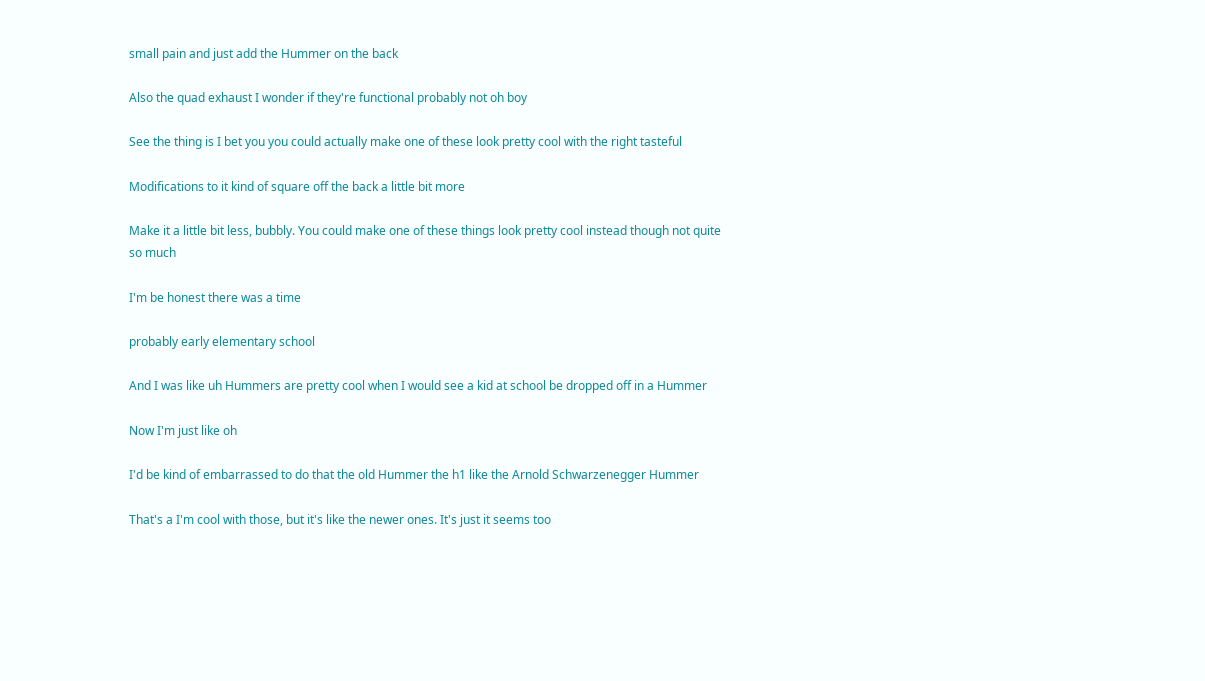small pain and just add the Hummer on the back

Also the quad exhaust I wonder if they're functional probably not oh boy

See the thing is I bet you you could actually make one of these look pretty cool with the right tasteful

Modifications to it kind of square off the back a little bit more

Make it a little bit less, bubbly. You could make one of these things look pretty cool instead though not quite so much

I'm be honest there was a time

probably early elementary school

And I was like uh Hummers are pretty cool when I would see a kid at school be dropped off in a Hummer

Now I'm just like oh

I'd be kind of embarrassed to do that the old Hummer the h1 like the Arnold Schwarzenegger Hummer

That's a I'm cool with those, but it's like the newer ones. It's just it seems too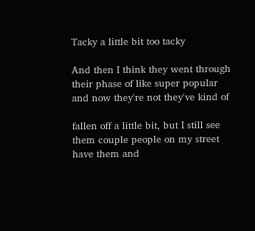Tacky a little bit too tacky

And then I think they went through their phase of like super popular and now they're not they've kind of

fallen off a little bit, but I still see them couple people on my street have them and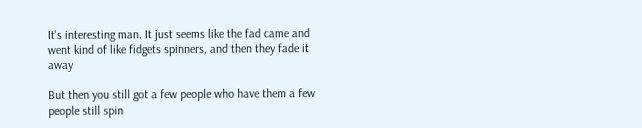It's interesting man. It just seems like the fad came and went kind of like fidgets spinners, and then they fade it away

But then you still got a few people who have them a few people still spin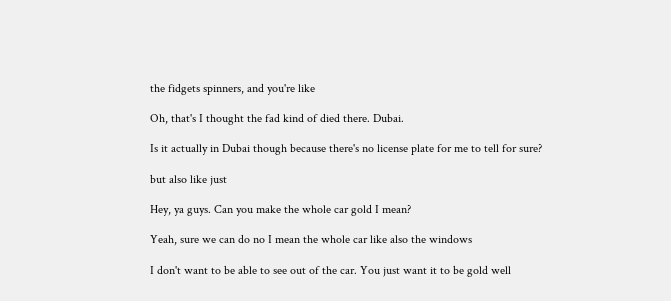the fidgets spinners, and you're like

Oh, that's I thought the fad kind of died there. Dubai.

Is it actually in Dubai though because there's no license plate for me to tell for sure?

but also like just

Hey, ya guys. Can you make the whole car gold I mean?

Yeah, sure we can do no I mean the whole car like also the windows

I don't want to be able to see out of the car. You just want it to be gold well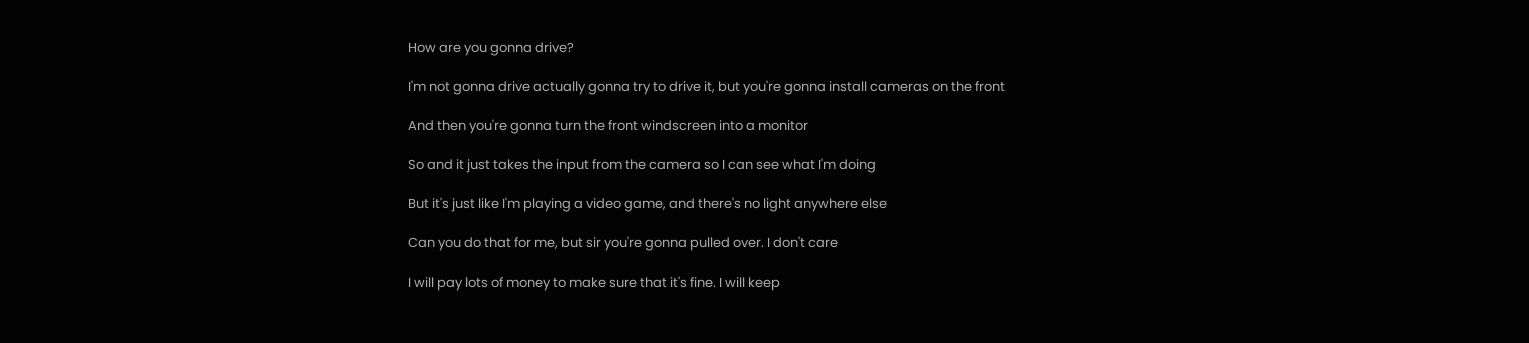How are you gonna drive?

I'm not gonna drive actually gonna try to drive it, but you're gonna install cameras on the front

And then you're gonna turn the front windscreen into a monitor

So and it just takes the input from the camera so I can see what I'm doing

But it's just like I'm playing a video game, and there's no light anywhere else

Can you do that for me, but sir you're gonna pulled over. I don't care

I will pay lots of money to make sure that it's fine. I will keep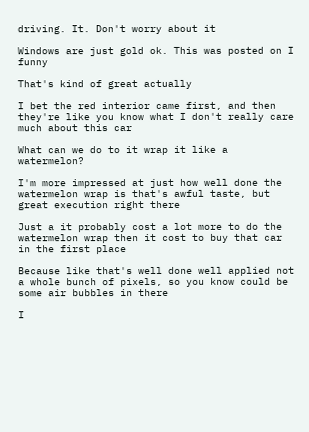driving. It. Don't worry about it

Windows are just gold ok. This was posted on I funny

That's kind of great actually

I bet the red interior came first, and then they're like you know what I don't really care much about this car

What can we do to it wrap it like a watermelon?

I'm more impressed at just how well done the watermelon wrap is that's awful taste, but great execution right there

Just a it probably cost a lot more to do the watermelon wrap then it cost to buy that car in the first place

Because like that's well done well applied not a whole bunch of pixels, so you know could be some air bubbles in there

I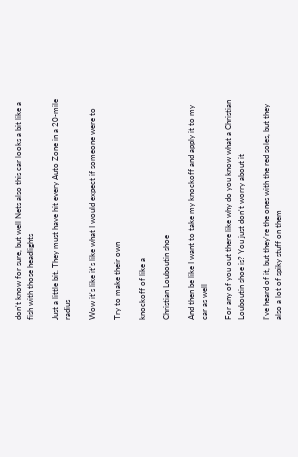don't know for sure, but well Nets also this car looks a bit like a fish with those headlights

Just a little bit. They must have hit every Auto Zone in a 20-mile radius

Wow it's like it's like what I would expect if someone were to

Try to make their own

knockoff of like a

Christian Louboutin shoe

And then be like I want to take my knockoff and apply it to my car as well

For any of you out there like why do you know what a Christian Louboutin shoe is? You just don't worry about it

I've heard of it, but they're the ones with the red soles, but they also a lot of spiky stuff on them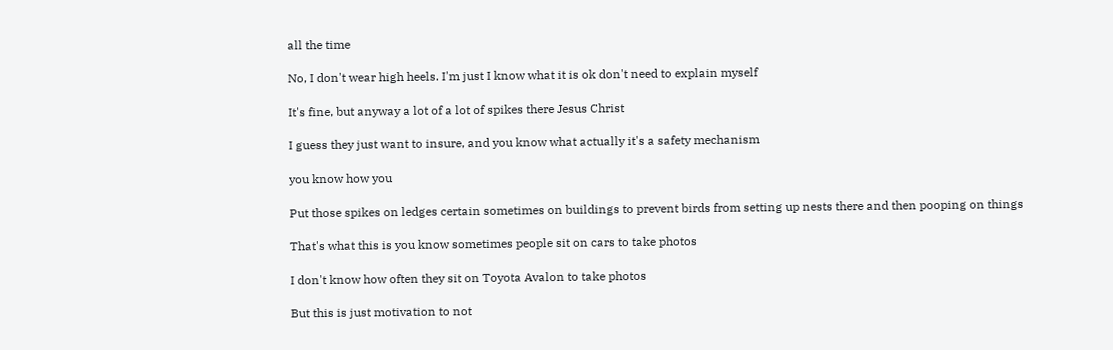all the time

No, I don't wear high heels. I'm just I know what it is ok don't need to explain myself

It's fine, but anyway a lot of a lot of spikes there Jesus Christ

I guess they just want to insure, and you know what actually it's a safety mechanism

you know how you

Put those spikes on ledges certain sometimes on buildings to prevent birds from setting up nests there and then pooping on things

That's what this is you know sometimes people sit on cars to take photos

I don't know how often they sit on Toyota Avalon to take photos

But this is just motivation to not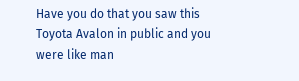Have you do that you saw this Toyota Avalon in public and you were like man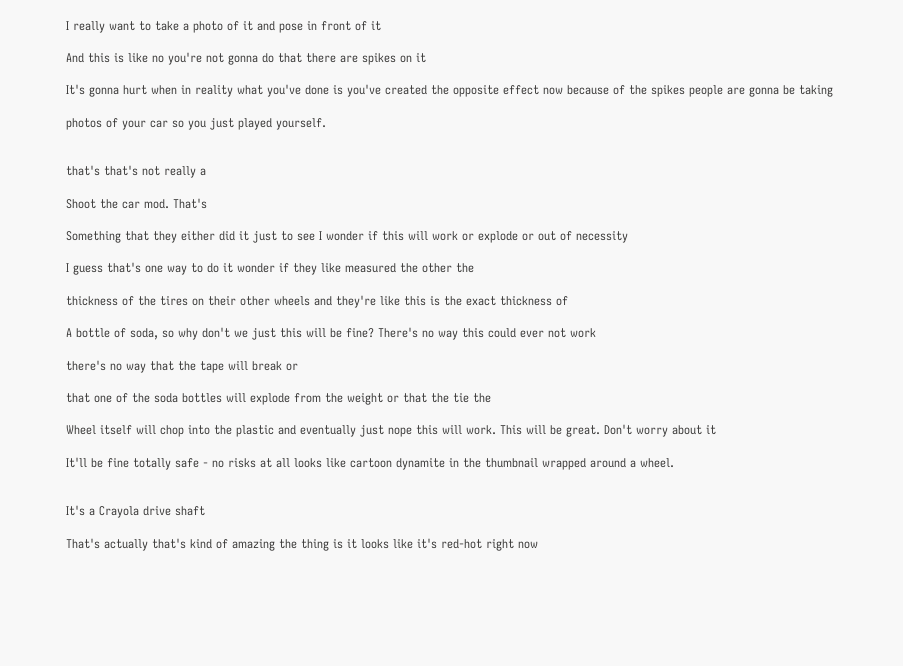I really want to take a photo of it and pose in front of it

And this is like no you're not gonna do that there are spikes on it

It's gonna hurt when in reality what you've done is you've created the opposite effect now because of the spikes people are gonna be taking

photos of your car so you just played yourself.


that's that's not really a

Shoot the car mod. That's

Something that they either did it just to see I wonder if this will work or explode or out of necessity

I guess that's one way to do it wonder if they like measured the other the

thickness of the tires on their other wheels and they're like this is the exact thickness of

A bottle of soda, so why don't we just this will be fine? There's no way this could ever not work

there's no way that the tape will break or

that one of the soda bottles will explode from the weight or that the tie the

Wheel itself will chop into the plastic and eventually just nope this will work. This will be great. Don't worry about it

It'll be fine totally safe - no risks at all looks like cartoon dynamite in the thumbnail wrapped around a wheel.


It's a Crayola drive shaft

That's actually that's kind of amazing the thing is it looks like it's red-hot right now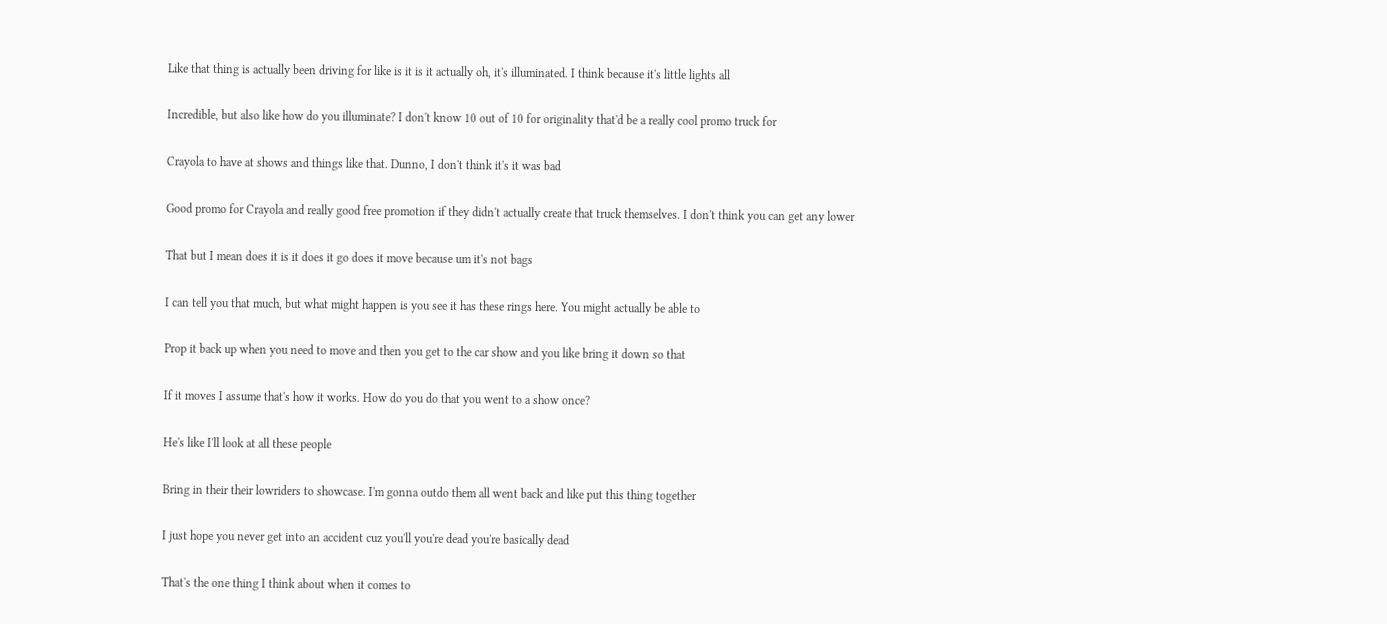Like that thing is actually been driving for like is it is it actually oh, it's illuminated. I think because it's little lights all

Incredible, but also like how do you illuminate? I don't know 10 out of 10 for originality that'd be a really cool promo truck for

Crayola to have at shows and things like that. Dunno, I don't think it's it was bad

Good promo for Crayola and really good free promotion if they didn't actually create that truck themselves. I don't think you can get any lower

That but I mean does it is it does it go does it move because um it's not bags

I can tell you that much, but what might happen is you see it has these rings here. You might actually be able to

Prop it back up when you need to move and then you get to the car show and you like bring it down so that

If it moves I assume that's how it works. How do you do that you went to a show once?

He's like I'll look at all these people

Bring in their their lowriders to showcase. I'm gonna outdo them all went back and like put this thing together

I just hope you never get into an accident cuz you'll you're dead you're basically dead

That's the one thing I think about when it comes to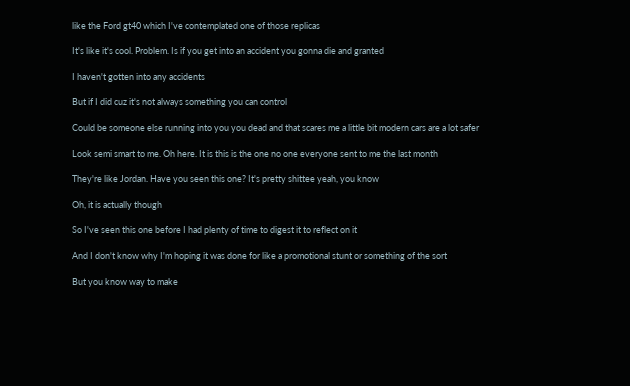like the Ford gt40 which I've contemplated one of those replicas

It's like it's cool. Problem. Is if you get into an accident you gonna die and granted

I haven't gotten into any accidents

But if I did cuz it's not always something you can control

Could be someone else running into you you dead and that scares me a little bit modern cars are a lot safer

Look semi smart to me. Oh here. It is this is the one no one everyone sent to me the last month

They're like Jordan. Have you seen this one? It's pretty shittee yeah, you know

Oh, it is actually though

So I've seen this one before I had plenty of time to digest it to reflect on it

And I don't know why I'm hoping it was done for like a promotional stunt or something of the sort

But you know way to make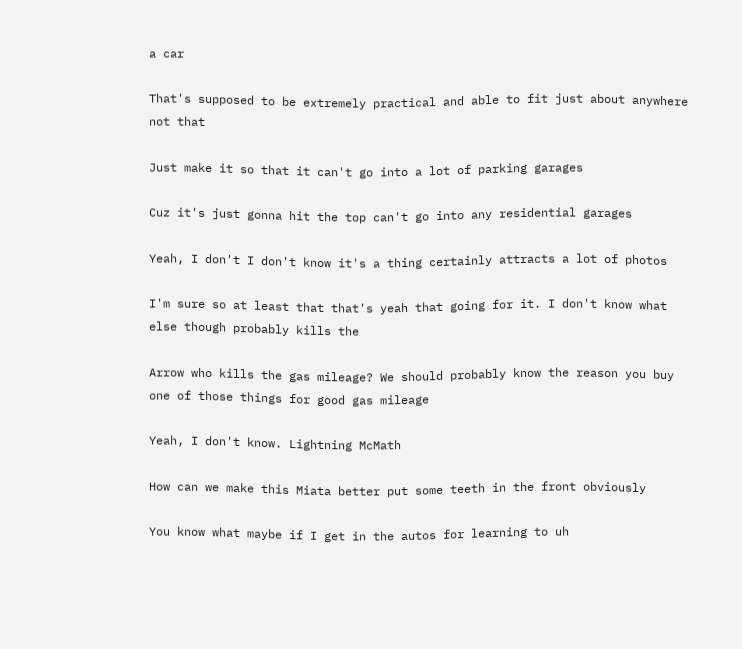a car

That's supposed to be extremely practical and able to fit just about anywhere not that

Just make it so that it can't go into a lot of parking garages

Cuz it's just gonna hit the top can't go into any residential garages

Yeah, I don't I don't know it's a thing certainly attracts a lot of photos

I'm sure so at least that that's yeah that going for it. I don't know what else though probably kills the

Arrow who kills the gas mileage? We should probably know the reason you buy one of those things for good gas mileage

Yeah, I don't know. Lightning McMath

How can we make this Miata better put some teeth in the front obviously

You know what maybe if I get in the autos for learning to uh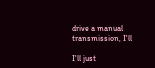drive a manual transmission, I'll

I'll just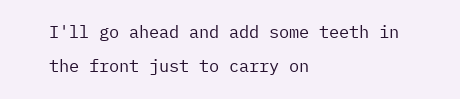I'll go ahead and add some teeth in the front just to carry on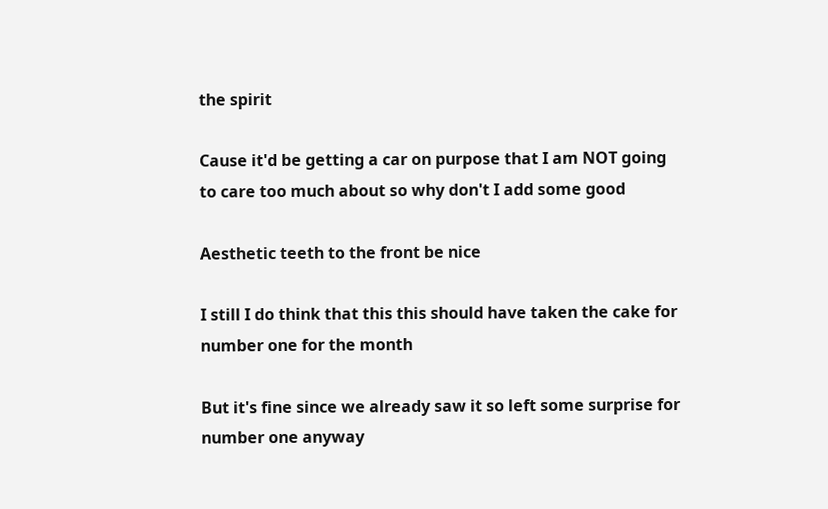the spirit

Cause it'd be getting a car on purpose that I am NOT going to care too much about so why don't I add some good

Aesthetic teeth to the front be nice

I still I do think that this this should have taken the cake for number one for the month

But it's fine since we already saw it so left some surprise for number one anyway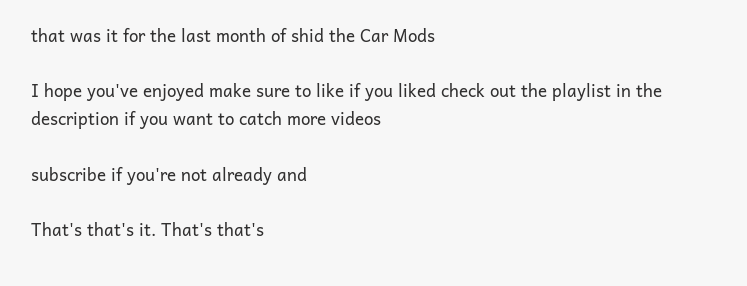that was it for the last month of shid the Car Mods

I hope you've enjoyed make sure to like if you liked check out the playlist in the description if you want to catch more videos

subscribe if you're not already and

That's that's it. That's that's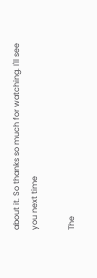about it. So thanks so much for watching. I'll see you next time

The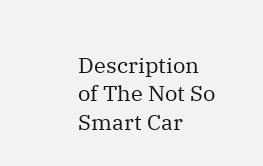Description of The Not So Smart Car